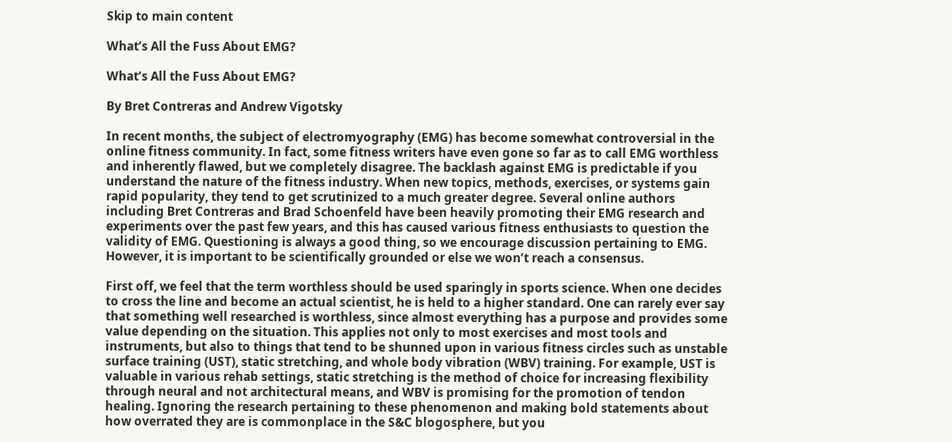Skip to main content

What’s All the Fuss About EMG?

What’s All the Fuss About EMG?

By Bret Contreras and Andrew Vigotsky

In recent months, the subject of electromyography (EMG) has become somewhat controversial in the online fitness community. In fact, some fitness writers have even gone so far as to call EMG worthless and inherently flawed, but we completely disagree. The backlash against EMG is predictable if you understand the nature of the fitness industry. When new topics, methods, exercises, or systems gain rapid popularity, they tend to get scrutinized to a much greater degree. Several online authors including Bret Contreras and Brad Schoenfeld have been heavily promoting their EMG research and experiments over the past few years, and this has caused various fitness enthusiasts to question the validity of EMG. Questioning is always a good thing, so we encourage discussion pertaining to EMG. However, it is important to be scientifically grounded or else we won’t reach a consensus.

First off, we feel that the term worthless should be used sparingly in sports science. When one decides to cross the line and become an actual scientist, he is held to a higher standard. One can rarely ever say that something well researched is worthless, since almost everything has a purpose and provides some value depending on the situation. This applies not only to most exercises and most tools and instruments, but also to things that tend to be shunned upon in various fitness circles such as unstable surface training (UST), static stretching, and whole body vibration (WBV) training. For example, UST is valuable in various rehab settings, static stretching is the method of choice for increasing flexibility through neural and not architectural means, and WBV is promising for the promotion of tendon healing. Ignoring the research pertaining to these phenomenon and making bold statements about how overrated they are is commonplace in the S&C blogosphere, but you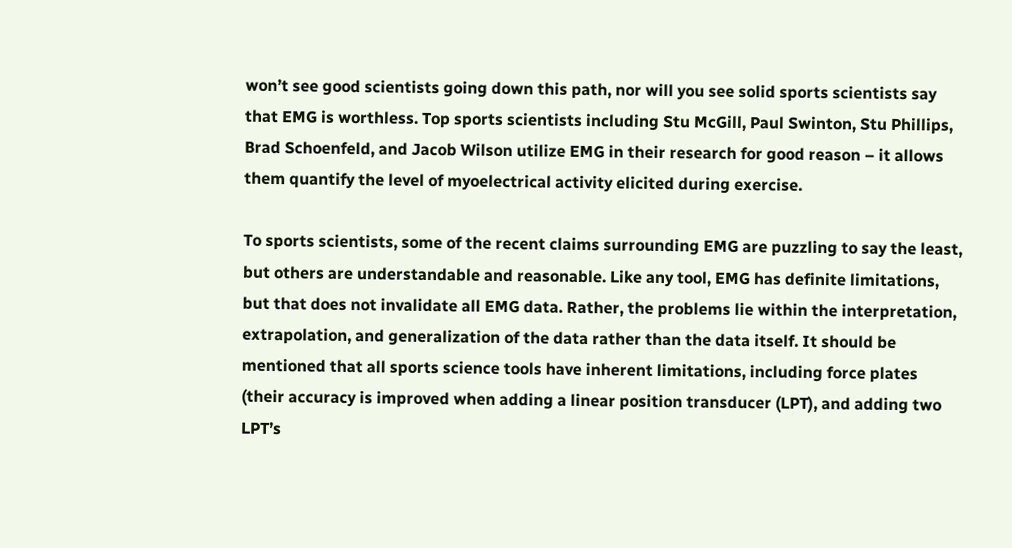won’t see good scientists going down this path, nor will you see solid sports scientists say that EMG is worthless. Top sports scientists including Stu McGill, Paul Swinton, Stu Phillips, Brad Schoenfeld, and Jacob Wilson utilize EMG in their research for good reason – it allows them quantify the level of myoelectrical activity elicited during exercise.

To sports scientists, some of the recent claims surrounding EMG are puzzling to say the least, but others are understandable and reasonable. Like any tool, EMG has definite limitations, but that does not invalidate all EMG data. Rather, the problems lie within the interpretation, extrapolation, and generalization of the data rather than the data itself. It should be mentioned that all sports science tools have inherent limitations, including force plates (their accuracy is improved when adding a linear position transducer (LPT), and adding two LPT’s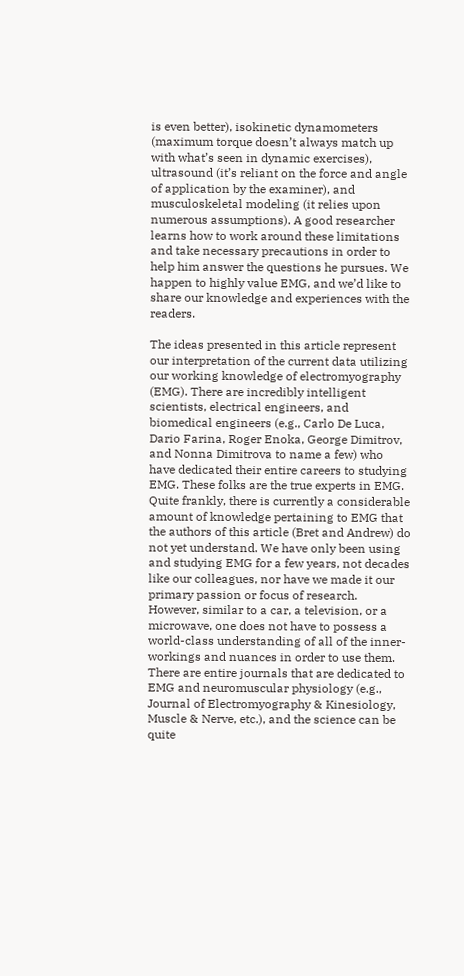is even better), isokinetic dynamometers (maximum torque doesn’t always match up with what’s seen in dynamic exercises), ultrasound (it’s reliant on the force and angle of application by the examiner), and musculoskeletal modeling (it relies upon numerous assumptions). A good researcher learns how to work around these limitations and take necessary precautions in order to help him answer the questions he pursues. We happen to highly value EMG, and we’d like to share our knowledge and experiences with the readers.

The ideas presented in this article represent our interpretation of the current data utilizing our working knowledge of electromyography (EMG). There are incredibly intelligent scientists, electrical engineers, and biomedical engineers (e.g., Carlo De Luca, Dario Farina, Roger Enoka, George Dimitrov, and Nonna Dimitrova to name a few) who have dedicated their entire careers to studying EMG. These folks are the true experts in EMG. Quite frankly, there is currently a considerable amount of knowledge pertaining to EMG that the authors of this article (Bret and Andrew) do not yet understand. We have only been using and studying EMG for a few years, not decades like our colleagues, nor have we made it our primary passion or focus of research. However, similar to a car, a television, or a microwave, one does not have to possess a world-class understanding of all of the inner-workings and nuances in order to use them. There are entire journals that are dedicated to EMG and neuromuscular physiology (e.g., Journal of Electromyography & Kinesiology, Muscle & Nerve, etc.), and the science can be quite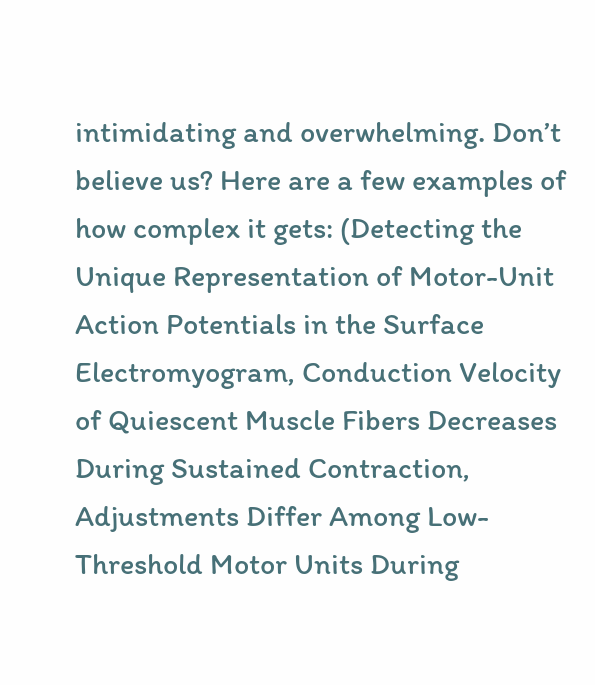intimidating and overwhelming. Don’t believe us? Here are a few examples of how complex it gets: (Detecting the Unique Representation of Motor-Unit Action Potentials in the Surface Electromyogram, Conduction Velocity of Quiescent Muscle Fibers Decreases During Sustained Contraction, Adjustments Differ Among Low-Threshold Motor Units During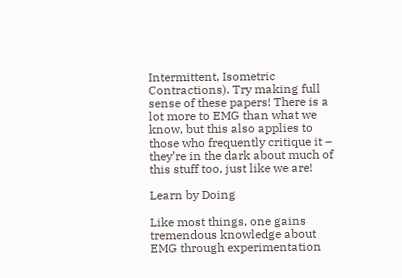Intermittent, Isometric Contractions). Try making full sense of these papers! There is a lot more to EMG than what we know, but this also applies to those who frequently critique it – they’re in the dark about much of this stuff too, just like we are!

Learn by Doing

Like most things, one gains tremendous knowledge about EMG through experimentation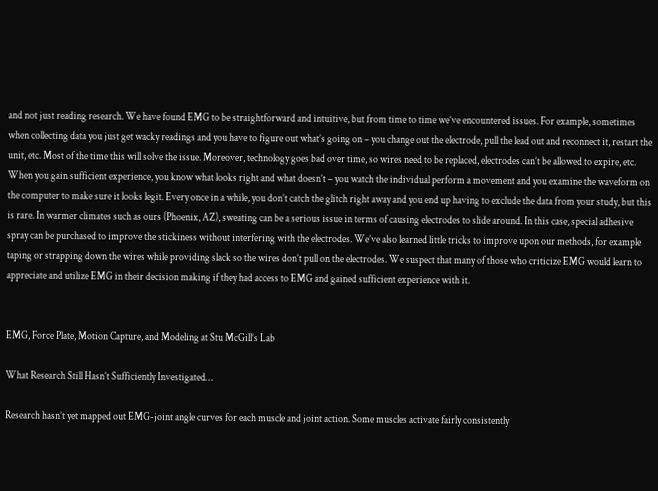and not just reading research. We have found EMG to be straightforward and intuitive, but from time to time we’ve encountered issues. For example, sometimes when collecting data you just get wacky readings and you have to figure out what’s going on – you change out the electrode, pull the lead out and reconnect it, restart the unit, etc. Most of the time this will solve the issue. Moreover, technology goes bad over time, so wires need to be replaced, electrodes can’t be allowed to expire, etc. When you gain sufficient experience, you know what looks right and what doesn’t – you watch the individual perform a movement and you examine the waveform on the computer to make sure it looks legit. Every once in a while, you don’t catch the glitch right away and you end up having to exclude the data from your study, but this is rare. In warmer climates such as ours (Phoenix, AZ), sweating can be a serious issue in terms of causing electrodes to slide around. In this case, special adhesive spray can be purchased to improve the stickiness without interfering with the electrodes. We’ve also learned little tricks to improve upon our methods, for example taping or strapping down the wires while providing slack so the wires don’t pull on the electrodes. We suspect that many of those who criticize EMG would learn to appreciate and utilize EMG in their decision making if they had access to EMG and gained sufficient experience with it.


EMG, Force Plate, Motion Capture, and Modeling at Stu McGill’s Lab

What Research Still Hasn’t Sufficiently Investigated…

Research hasn’t yet mapped out EMG-joint angle curves for each muscle and joint action. Some muscles activate fairly consistently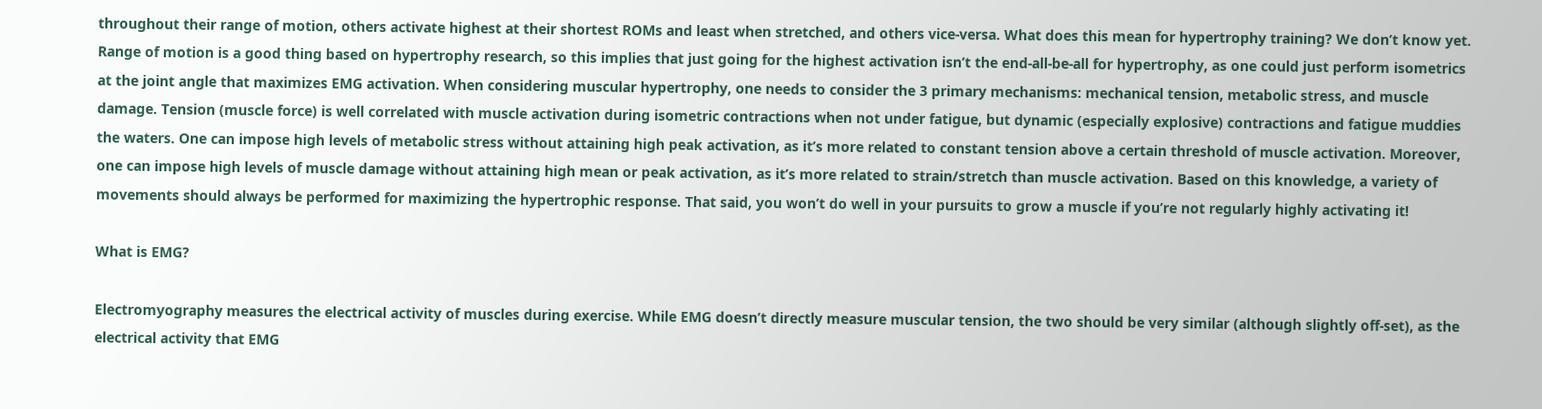throughout their range of motion, others activate highest at their shortest ROMs and least when stretched, and others vice-versa. What does this mean for hypertrophy training? We don’t know yet. Range of motion is a good thing based on hypertrophy research, so this implies that just going for the highest activation isn’t the end-all-be-all for hypertrophy, as one could just perform isometrics at the joint angle that maximizes EMG activation. When considering muscular hypertrophy, one needs to consider the 3 primary mechanisms: mechanical tension, metabolic stress, and muscle damage. Tension (muscle force) is well correlated with muscle activation during isometric contractions when not under fatigue, but dynamic (especially explosive) contractions and fatigue muddies the waters. One can impose high levels of metabolic stress without attaining high peak activation, as it’s more related to constant tension above a certain threshold of muscle activation. Moreover, one can impose high levels of muscle damage without attaining high mean or peak activation, as it’s more related to strain/stretch than muscle activation. Based on this knowledge, a variety of movements should always be performed for maximizing the hypertrophic response. That said, you won’t do well in your pursuits to grow a muscle if you’re not regularly highly activating it!

What is EMG?

Electromyography measures the electrical activity of muscles during exercise. While EMG doesn’t directly measure muscular tension, the two should be very similar (although slightly off-set), as the electrical activity that EMG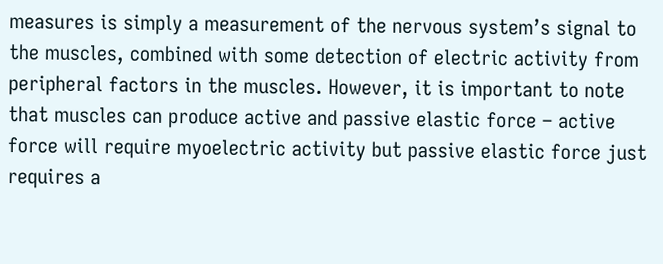measures is simply a measurement of the nervous system’s signal to the muscles, combined with some detection of electric activity from peripheral factors in the muscles. However, it is important to note that muscles can produce active and passive elastic force – active force will require myoelectric activity but passive elastic force just requires a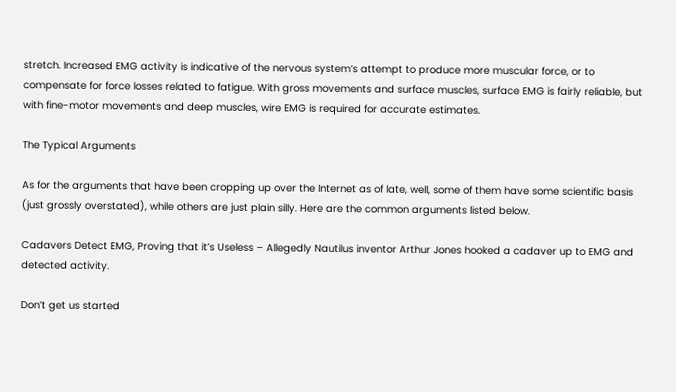stretch. Increased EMG activity is indicative of the nervous system’s attempt to produce more muscular force, or to compensate for force losses related to fatigue. With gross movements and surface muscles, surface EMG is fairly reliable, but with fine-motor movements and deep muscles, wire EMG is required for accurate estimates.

The Typical Arguments

As for the arguments that have been cropping up over the Internet as of late, well, some of them have some scientific basis (just grossly overstated), while others are just plain silly. Here are the common arguments listed below.

Cadavers Detect EMG, Proving that it’s Useless – Allegedly Nautilus inventor Arthur Jones hooked a cadaver up to EMG and detected activity.

Don’t get us started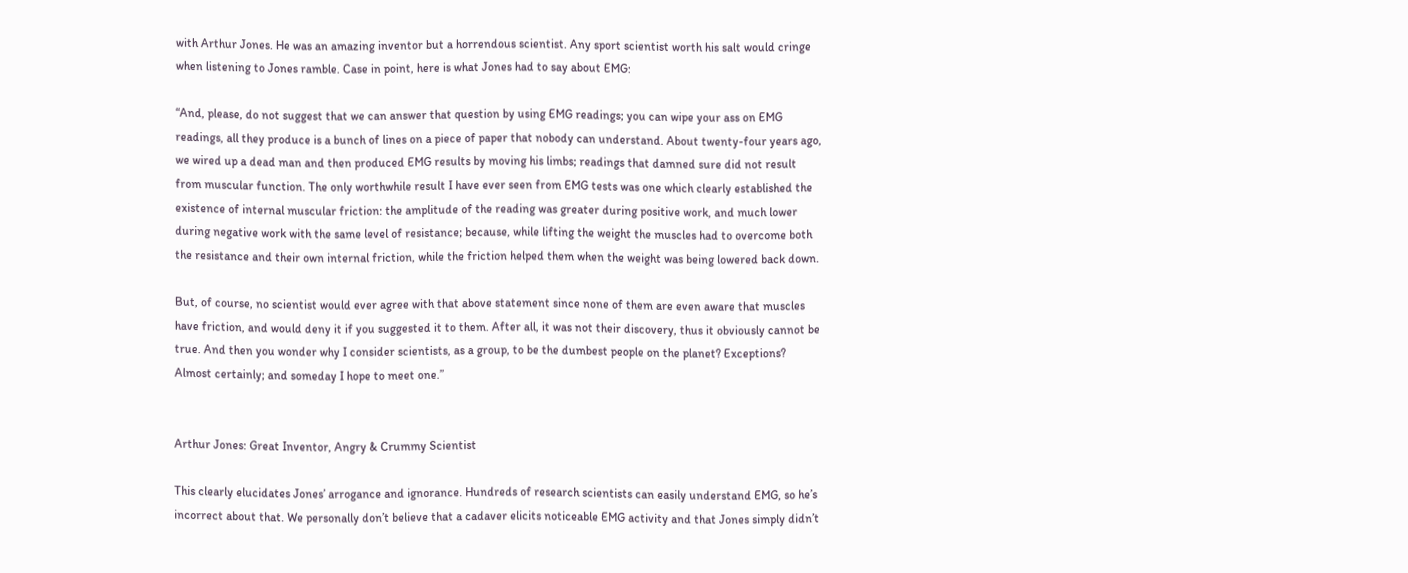with Arthur Jones. He was an amazing inventor but a horrendous scientist. Any sport scientist worth his salt would cringe when listening to Jones ramble. Case in point, here is what Jones had to say about EMG:

“And, please, do not suggest that we can answer that question by using EMG readings; you can wipe your ass on EMG readings, all they produce is a bunch of lines on a piece of paper that nobody can understand. About twenty-four years ago, we wired up a dead man and then produced EMG results by moving his limbs; readings that damned sure did not result from muscular function. The only worthwhile result I have ever seen from EMG tests was one which clearly established the existence of internal muscular friction: the amplitude of the reading was greater during positive work, and much lower during negative work with the same level of resistance; because, while lifting the weight the muscles had to overcome both the resistance and their own internal friction, while the friction helped them when the weight was being lowered back down.

But, of course, no scientist would ever agree with that above statement since none of them are even aware that muscles have friction, and would deny it if you suggested it to them. After all, it was not their discovery, thus it obviously cannot be true. And then you wonder why I consider scientists, as a group, to be the dumbest people on the planet? Exceptions? Almost certainly; and someday I hope to meet one.”


Arthur Jones: Great Inventor, Angry & Crummy Scientist

This clearly elucidates Jones’ arrogance and ignorance. Hundreds of research scientists can easily understand EMG, so he’s incorrect about that. We personally don’t believe that a cadaver elicits noticeable EMG activity and that Jones simply didn’t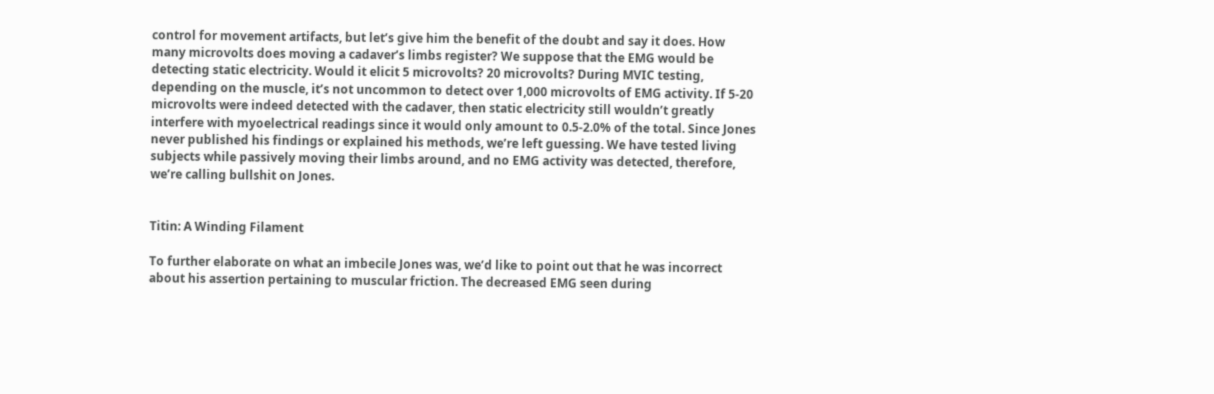control for movement artifacts, but let’s give him the benefit of the doubt and say it does. How many microvolts does moving a cadaver’s limbs register? We suppose that the EMG would be detecting static electricity. Would it elicit 5 microvolts? 20 microvolts? During MVIC testing, depending on the muscle, it’s not uncommon to detect over 1,000 microvolts of EMG activity. If 5-20 microvolts were indeed detected with the cadaver, then static electricity still wouldn’t greatly interfere with myoelectrical readings since it would only amount to 0.5-2.0% of the total. Since Jones never published his findings or explained his methods, we’re left guessing. We have tested living subjects while passively moving their limbs around, and no EMG activity was detected, therefore, we’re calling bullshit on Jones.


Titin: A Winding Filament

To further elaborate on what an imbecile Jones was, we’d like to point out that he was incorrect about his assertion pertaining to muscular friction. The decreased EMG seen during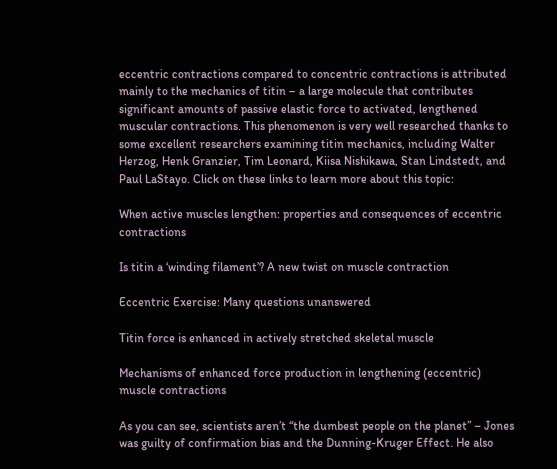eccentric contractions compared to concentric contractions is attributed mainly to the mechanics of titin – a large molecule that contributes significant amounts of passive elastic force to activated, lengthened muscular contractions. This phenomenon is very well researched thanks to some excellent researchers examining titin mechanics, including Walter Herzog, Henk Granzier, Tim Leonard, Kiisa Nishikawa, Stan Lindstedt, and Paul LaStayo. Click on these links to learn more about this topic:

When active muscles lengthen: properties and consequences of eccentric contractions

Is titin a ‘winding filament’? A new twist on muscle contraction

Eccentric Exercise: Many questions unanswered

Titin force is enhanced in actively stretched skeletal muscle

Mechanisms of enhanced force production in lengthening (eccentric) muscle contractions

As you can see, scientists aren’t “the dumbest people on the planet” – Jones was guilty of confirmation bias and the Dunning-Kruger Effect. He also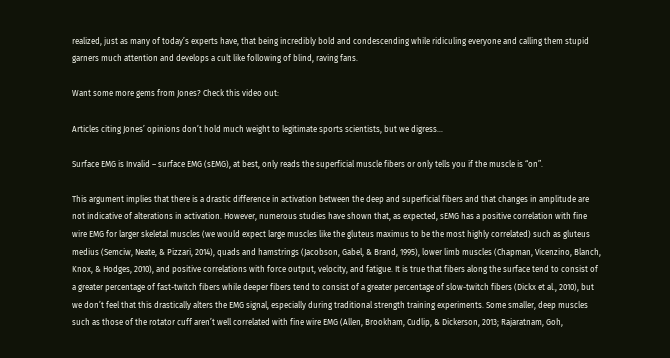realized, just as many of today’s experts have, that being incredibly bold and condescending while ridiculing everyone and calling them stupid garners much attention and develops a cult like following of blind, raving fans.

Want some more gems from Jones? Check this video out:

Articles citing Jones’ opinions don’t hold much weight to legitimate sports scientists, but we digress…

Surface EMG is Invalid – surface EMG (sEMG), at best, only reads the superficial muscle fibers or only tells you if the muscle is “on”.

This argument implies that there is a drastic difference in activation between the deep and superficial fibers and that changes in amplitude are not indicative of alterations in activation. However, numerous studies have shown that, as expected, sEMG has a positive correlation with fine wire EMG for larger skeletal muscles (we would expect large muscles like the gluteus maximus to be the most highly correlated) such as gluteus medius (Semciw, Neate, & Pizzari, 2014), quads and hamstrings (Jacobson, Gabel, & Brand, 1995), lower limb muscles (Chapman, Vicenzino, Blanch, Knox, & Hodges, 2010), and positive correlations with force output, velocity, and fatigue. It is true that fibers along the surface tend to consist of a greater percentage of fast-twitch fibers while deeper fibers tend to consist of a greater percentage of slow-twitch fibers (Dickx et al., 2010), but we don’t feel that this drastically alters the EMG signal, especially during traditional strength training experiments. Some smaller, deep muscles such as those of the rotator cuff aren’t well correlated with fine wire EMG (Allen, Brookham, Cudlip, & Dickerson, 2013; Rajaratnam, Goh,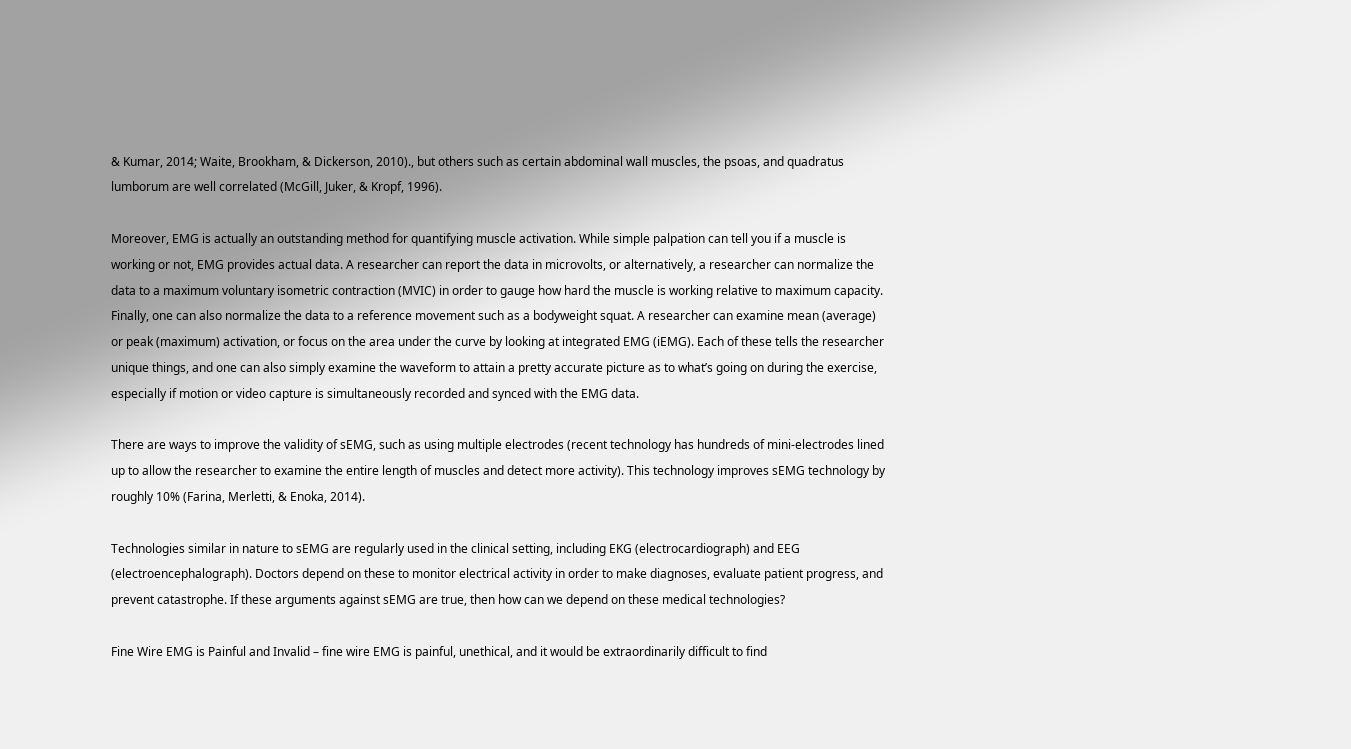& Kumar, 2014; Waite, Brookham, & Dickerson, 2010)., but others such as certain abdominal wall muscles, the psoas, and quadratus lumborum are well correlated (McGill, Juker, & Kropf, 1996).

Moreover, EMG is actually an outstanding method for quantifying muscle activation. While simple palpation can tell you if a muscle is working or not, EMG provides actual data. A researcher can report the data in microvolts, or alternatively, a researcher can normalize the data to a maximum voluntary isometric contraction (MVIC) in order to gauge how hard the muscle is working relative to maximum capacity. Finally, one can also normalize the data to a reference movement such as a bodyweight squat. A researcher can examine mean (average) or peak (maximum) activation, or focus on the area under the curve by looking at integrated EMG (iEMG). Each of these tells the researcher unique things, and one can also simply examine the waveform to attain a pretty accurate picture as to what’s going on during the exercise, especially if motion or video capture is simultaneously recorded and synced with the EMG data.

There are ways to improve the validity of sEMG, such as using multiple electrodes (recent technology has hundreds of mini-electrodes lined up to allow the researcher to examine the entire length of muscles and detect more activity). This technology improves sEMG technology by roughly 10% (Farina, Merletti, & Enoka, 2014).

Technologies similar in nature to sEMG are regularly used in the clinical setting, including EKG (electrocardiograph) and EEG (electroencephalograph). Doctors depend on these to monitor electrical activity in order to make diagnoses, evaluate patient progress, and prevent catastrophe. If these arguments against sEMG are true, then how can we depend on these medical technologies?

Fine Wire EMG is Painful and Invalid – fine wire EMG is painful, unethical, and it would be extraordinarily difficult to find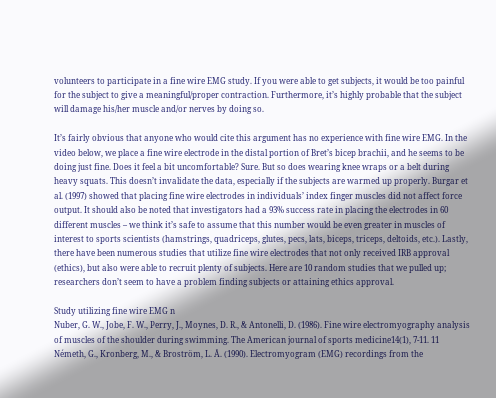volunteers to participate in a fine wire EMG study. If you were able to get subjects, it would be too painful for the subject to give a meaningful/proper contraction. Furthermore, it’s highly probable that the subject will damage his/her muscle and/or nerves by doing so.

It’s fairly obvious that anyone who would cite this argument has no experience with fine wire EMG. In the video below, we place a fine wire electrode in the distal portion of Bret’s bicep brachii, and he seems to be doing just fine. Does it feel a bit uncomfortable? Sure. But so does wearing knee wraps or a belt during heavy squats. This doesn’t invalidate the data, especially if the subjects are warmed up properly. Burgar et al. (1997) showed that placing fine wire electrodes in individuals’ index finger muscles did not affect force output. It should also be noted that investigators had a 93% success rate in placing the electrodes in 60 different muscles – we think it’s safe to assume that this number would be even greater in muscles of interest to sports scientists (hamstrings, quadriceps, glutes, pecs, lats, biceps, triceps, deltoids, etc.). Lastly, there have been numerous studies that utilize fine wire electrodes that not only received IRB approval (ethics), but also were able to recruit plenty of subjects. Here are 10 random studies that we pulled up; researchers don’t seem to have a problem finding subjects or attaining ethics approval.

Study utilizing fine wire EMG n
Nuber, G. W., Jobe, F. W., Perry, J., Moynes, D. R., & Antonelli, D. (1986). Fine wire electromyography analysis of muscles of the shoulder during swimming. The American journal of sports medicine14(1), 7-11. 11
Németh, G., Kronberg, M., & Broström, L. Å. (1990). Electromyogram (EMG) recordings from the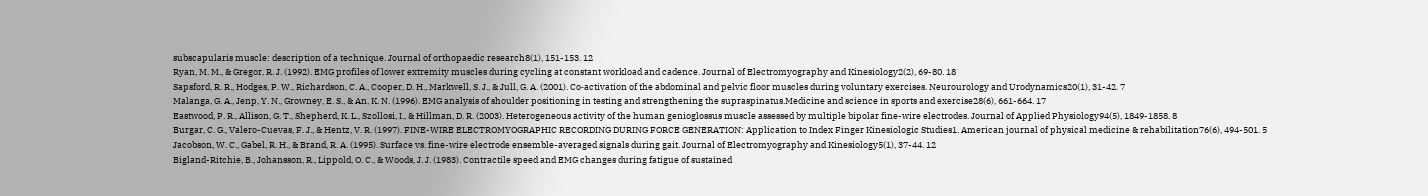subscapularis muscle: description of a technique. Journal of orthopaedic research8(1), 151-153. 12
Ryan, M. M., & Gregor, R. J. (1992). EMG profiles of lower extremity muscles during cycling at constant workload and cadence. Journal of Electromyography and Kinesiology2(2), 69-80. 18
Sapsford, R. R., Hodges, P. W., Richardson, C. A., Cooper, D. H., Markwell, S. J., & Jull, G. A. (2001). Co‐activation of the abdominal and pelvic floor muscles during voluntary exercises. Neurourology and Urodynamics20(1), 31-42. 7
Malanga, G. A., Jenp, Y. N., Growney, E. S., & An, K. N. (1996). EMG analysis of shoulder positioning in testing and strengthening the supraspinatus.Medicine and science in sports and exercise28(6), 661-664. 17
Eastwood, P. R., Allison, G. T., Shepherd, K. L., Szollosi, I., & Hillman, D. R. (2003). Heterogeneous activity of the human genioglossus muscle assessed by multiple bipolar fine-wire electrodes. Journal of Applied Physiology94(5), 1849-1858. 8
Burgar, C. G., Valero-Cuevas, F. J., & Hentz, V. R. (1997). FINE-WIRE ELECTROMYOGRAPHIC RECORDING DURING FORCE GENERATION: Application to Index Finger Kinesiologic Studies1. American journal of physical medicine & rehabilitation76(6), 494-501. 5
Jacobson, W. C., Gabel, R. H., & Brand, R. A. (1995). Surface vs. fine-wire electrode ensemble-averaged signals during gait. Journal of Electromyography and Kinesiology5(1), 37-44. 12
Bigland-Ritchie, B., Johansson, R., Lippold, O. C., & Woods, J. J. (1983). Contractile speed and EMG changes during fatigue of sustained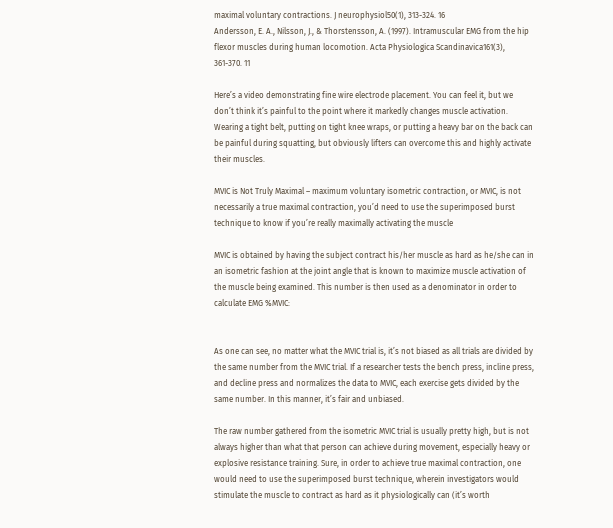maximal voluntary contractions. J neurophysiol50(1), 313-324. 16
Andersson, E. A., Nilsson, J., & Thorstensson, A. (1997). Intramuscular EMG from the hip flexor muscles during human locomotion. Acta Physiologica Scandinavica161(3), 361-370. 11

Here’s a video demonstrating fine wire electrode placement. You can feel it, but we don’t think it’s painful to the point where it markedly changes muscle activation. Wearing a tight belt, putting on tight knee wraps, or putting a heavy bar on the back can be painful during squatting, but obviously lifters can overcome this and highly activate their muscles.

MVIC is Not Truly Maximal – maximum voluntary isometric contraction, or MVIC, is not necessarily a true maximal contraction, you’d need to use the superimposed burst technique to know if you’re really maximally activating the muscle

MVIC is obtained by having the subject contract his/her muscle as hard as he/she can in an isometric fashion at the joint angle that is known to maximize muscle activation of the muscle being examined. This number is then used as a denominator in order to calculate EMG %MVIC:


As one can see, no matter what the MVIC trial is, it’s not biased as all trials are divided by the same number from the MVIC trial. If a researcher tests the bench press, incline press, and decline press and normalizes the data to MVIC, each exercise gets divided by the same number. In this manner, it’s fair and unbiased.

The raw number gathered from the isometric MVIC trial is usually pretty high, but is not always higher than what that person can achieve during movement, especially heavy or explosive resistance training. Sure, in order to achieve true maximal contraction, one would need to use the superimposed burst technique, wherein investigators would stimulate the muscle to contract as hard as it physiologically can (it’s worth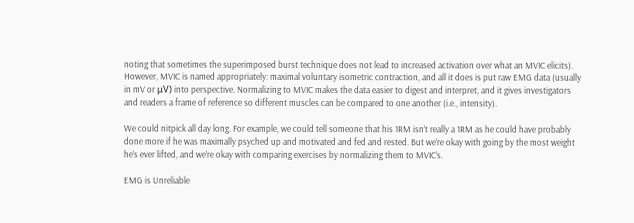noting that sometimes the superimposed burst technique does not lead to increased activation over what an MVIC elicits). However, MVIC is named appropriately: maximal voluntary isometric contraction, and all it does is put raw EMG data (usually in mV or μV) into perspective. Normalizing to MVIC makes the data easier to digest and interpret, and it gives investigators and readers a frame of reference so different muscles can be compared to one another (i.e., intensity).

We could nitpick all day long. For example, we could tell someone that his 1RM isn’t really a 1RM as he could have probably done more if he was maximally psyched up and motivated and fed and rested. But we’re okay with going by the most weight he’s ever lifted, and we’re okay with comparing exercises by normalizing them to MVIC’s.

EMG is Unreliable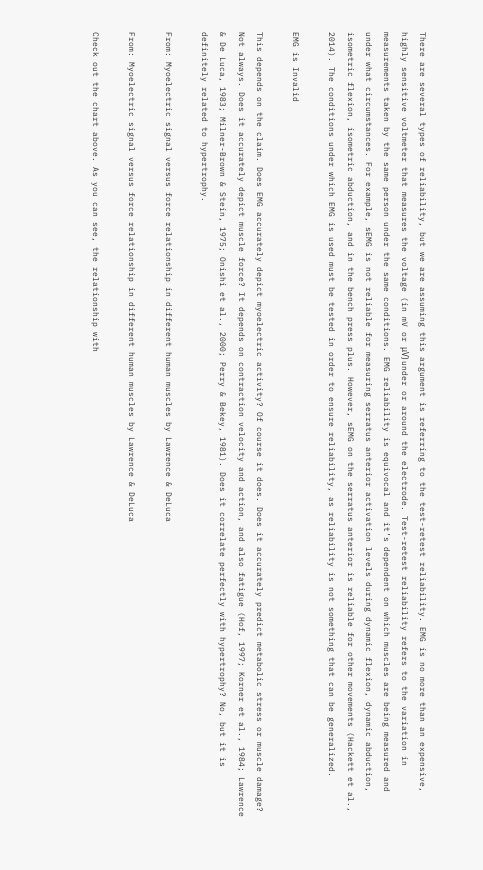There are several types of reliability, but we are assuming this argument is referring to the test-retest reliability. EMG is no more than an expensive, highly sensitive voltmeter that measures the voltage (in mV or μV) under or around the electrode. Test-retest reliability refers to the variation in measurements taken by the same person under the same conditions. EMG reliability is equivocal and it’s dependent on which muscles are being measured and under what circumstances. For example, sEMG is not reliable for measuring serratus anterior activation levels during dynamic flexion, dynamic abduction, isometric flexion, isometric abduction, and in the bench press plus. However, sEMG on the serratus anterior is reliable for other movements (Hackett et al., 2014). The conditions under which EMG is used must be tested in order to ensure reliability, as reliability is not something that can be generalized.

EMG is Invalid

This depends on the claim. Does EMG accurately depict myoelectric activity? Of course it does. Does it accurately predict metabolic stress or muscle damage? Not always. Does it accurately depict muscle force? It depends on contraction velocity and action, and also fatigue (Hof, 1997; Korner et al., 1984; Lawrence & De Luca, 1983; Milner-Brown & Stein, 1975; Onishi et al., 2000; Perry & Bekey, 1981). Does it correlate perfectly with hypertrophy? No, but it is definitely related to hypertrophy.

From: Myoelectric signal versus force relationship in different human muscles by Lawrence & DeLuca

From: Myoelectric signal versus force relationship in different human muscles by Lawrence & DeLuca

Check out the chart above. As you can see, the relationship with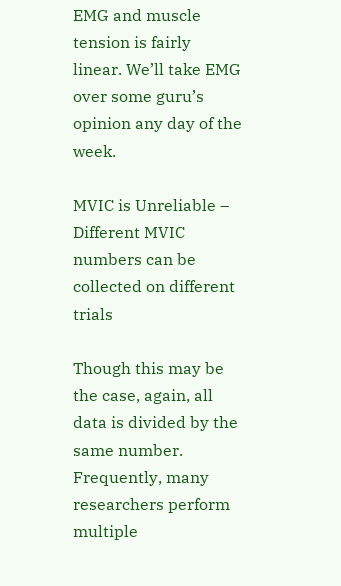EMG and muscle tension is fairly linear. We’ll take EMG over some guru’s opinion any day of the week.

MVIC is Unreliable – Different MVIC numbers can be collected on different trials

Though this may be the case, again, all data is divided by the same number. Frequently, many researchers perform multiple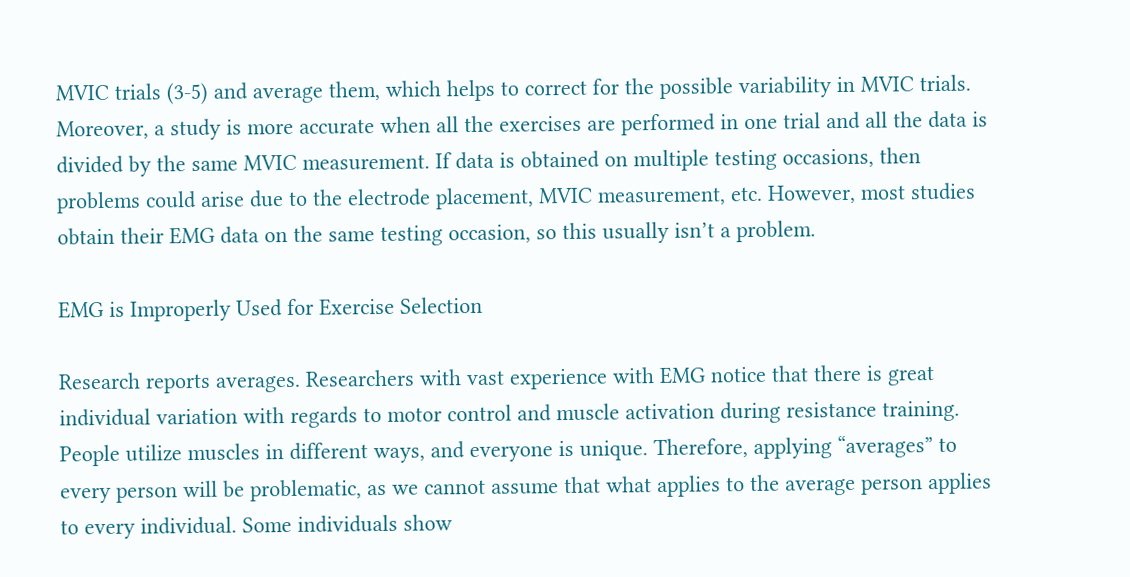MVIC trials (3-5) and average them, which helps to correct for the possible variability in MVIC trials. Moreover, a study is more accurate when all the exercises are performed in one trial and all the data is divided by the same MVIC measurement. If data is obtained on multiple testing occasions, then problems could arise due to the electrode placement, MVIC measurement, etc. However, most studies obtain their EMG data on the same testing occasion, so this usually isn’t a problem.

EMG is Improperly Used for Exercise Selection

Research reports averages. Researchers with vast experience with EMG notice that there is great individual variation with regards to motor control and muscle activation during resistance training. People utilize muscles in different ways, and everyone is unique. Therefore, applying “averages” to every person will be problematic, as we cannot assume that what applies to the average person applies to every individual. Some individuals show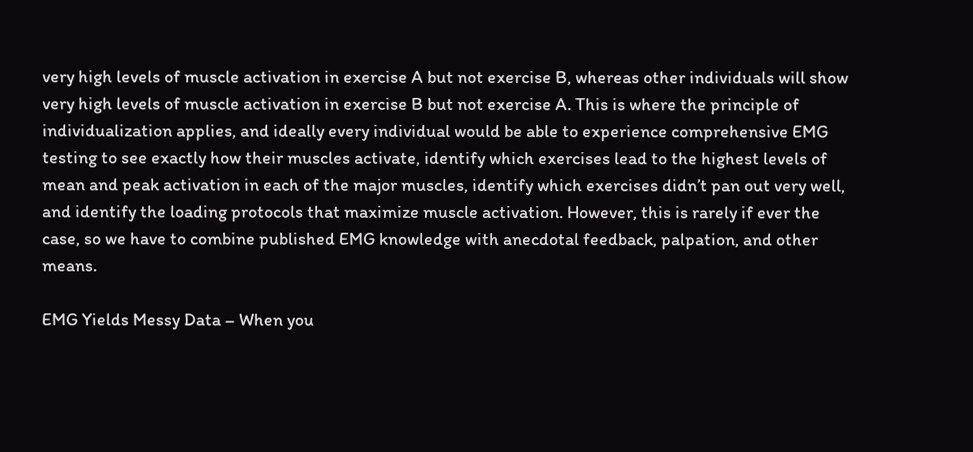very high levels of muscle activation in exercise A but not exercise B, whereas other individuals will show very high levels of muscle activation in exercise B but not exercise A. This is where the principle of individualization applies, and ideally every individual would be able to experience comprehensive EMG testing to see exactly how their muscles activate, identify which exercises lead to the highest levels of mean and peak activation in each of the major muscles, identify which exercises didn’t pan out very well, and identify the loading protocols that maximize muscle activation. However, this is rarely if ever the case, so we have to combine published EMG knowledge with anecdotal feedback, palpation, and other means.

EMG Yields Messy Data – When you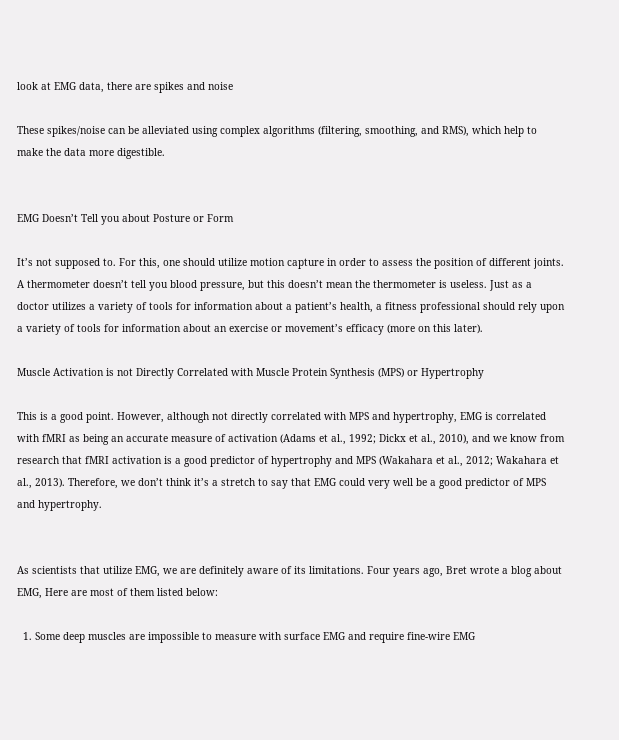look at EMG data, there are spikes and noise

These spikes/noise can be alleviated using complex algorithms (filtering, smoothing, and RMS), which help to make the data more digestible.


EMG Doesn’t Tell you about Posture or Form

It’s not supposed to. For this, one should utilize motion capture in order to assess the position of different joints. A thermometer doesn’t tell you blood pressure, but this doesn’t mean the thermometer is useless. Just as a doctor utilizes a variety of tools for information about a patient’s health, a fitness professional should rely upon a variety of tools for information about an exercise or movement’s efficacy (more on this later).

Muscle Activation is not Directly Correlated with Muscle Protein Synthesis (MPS) or Hypertrophy

This is a good point. However, although not directly correlated with MPS and hypertrophy, EMG is correlated with fMRI as being an accurate measure of activation (Adams et al., 1992; Dickx et al., 2010), and we know from research that fMRI activation is a good predictor of hypertrophy and MPS (Wakahara et al., 2012; Wakahara et al., 2013). Therefore, we don’t think it’s a stretch to say that EMG could very well be a good predictor of MPS and hypertrophy.


As scientists that utilize EMG, we are definitely aware of its limitations. Four years ago, Bret wrote a blog about EMG, Here are most of them listed below:

  1. Some deep muscles are impossible to measure with surface EMG and require fine-wire EMG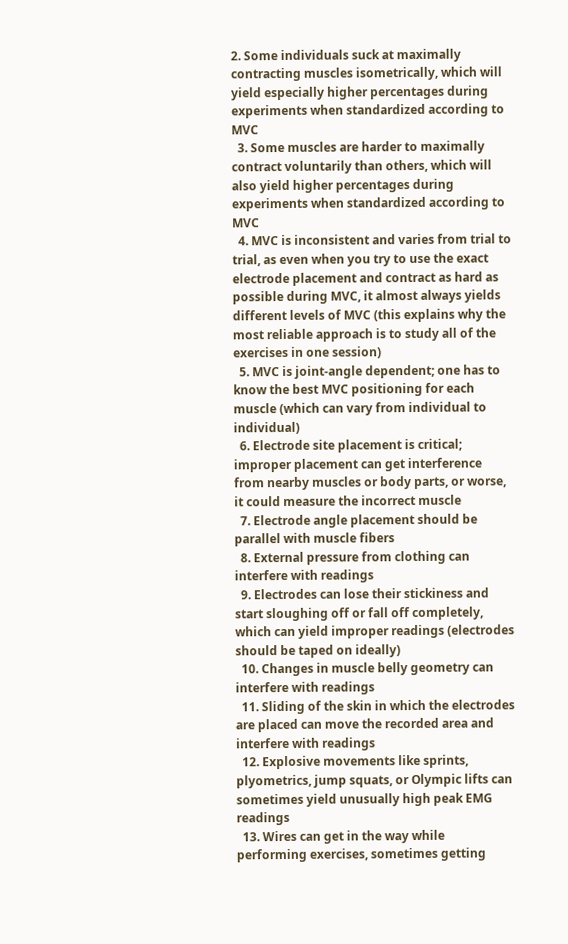2. Some individuals suck at maximally contracting muscles isometrically, which will yield especially higher percentages during experiments when standardized according to MVC
  3. Some muscles are harder to maximally contract voluntarily than others, which will also yield higher percentages during experiments when standardized according to MVC
  4. MVC is inconsistent and varies from trial to trial, as even when you try to use the exact electrode placement and contract as hard as possible during MVC, it almost always yields different levels of MVC (this explains why the most reliable approach is to study all of the exercises in one session)
  5. MVC is joint-angle dependent; one has to know the best MVC positioning for each muscle (which can vary from individual to individual)
  6. Electrode site placement is critical; improper placement can get interference from nearby muscles or body parts, or worse, it could measure the incorrect muscle
  7. Electrode angle placement should be parallel with muscle fibers
  8. External pressure from clothing can interfere with readings
  9. Electrodes can lose their stickiness and start sloughing off or fall off completely, which can yield improper readings (electrodes should be taped on ideally)
  10. Changes in muscle belly geometry can interfere with readings
  11. Sliding of the skin in which the electrodes are placed can move the recorded area and interfere with readings
  12. Explosive movements like sprints, plyometrics, jump squats, or Olympic lifts can sometimes yield unusually high peak EMG readings
  13. Wires can get in the way while performing exercises, sometimes getting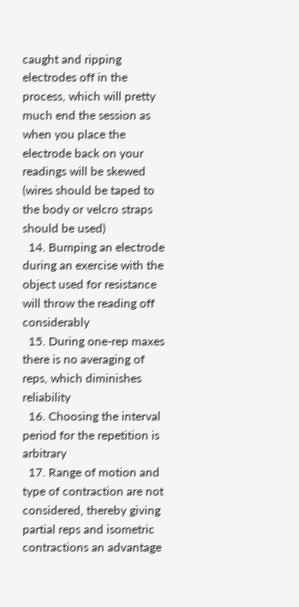caught and ripping electrodes off in the process, which will pretty much end the session as when you place the electrode back on your readings will be skewed (wires should be taped to the body or velcro straps should be used)
  14. Bumping an electrode during an exercise with the object used for resistance will throw the reading off considerably
  15. During one-rep maxes there is no averaging of reps, which diminishes reliability
  16. Choosing the interval period for the repetition is arbitrary
  17. Range of motion and type of contraction are not considered, thereby giving partial reps and isometric contractions an advantage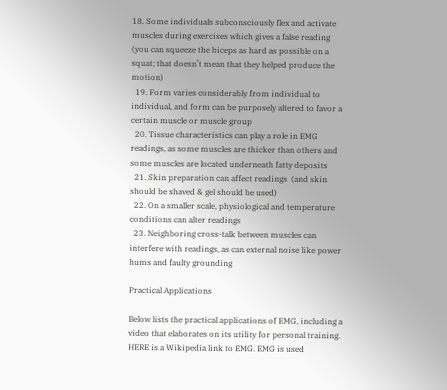18. Some individuals subconsciously flex and activate muscles during exercises which gives a false reading (you can squeeze the biceps as hard as possible on a squat; that doesn’t mean that they helped produce the motion)
  19. Form varies considerably from individual to individual, and form can be purposely altered to favor a certain muscle or muscle group
  20. Tissue characteristics can play a role in EMG readings, as some muscles are thicker than others and some muscles are located underneath fatty deposits
  21. Skin preparation can affect readings  (and skin should be shaved & gel should be used)
  22. On a smaller scale, physiological and temperature conditions can alter readings
  23. Neighboring cross-talk between muscles can interfere with readings, as can external noise like power hums and faulty grounding

Practical Applications

Below lists the practical applications of EMG, including a video that elaborates on its utility for personal training. HERE is a Wikipedia link to EMG. EMG is used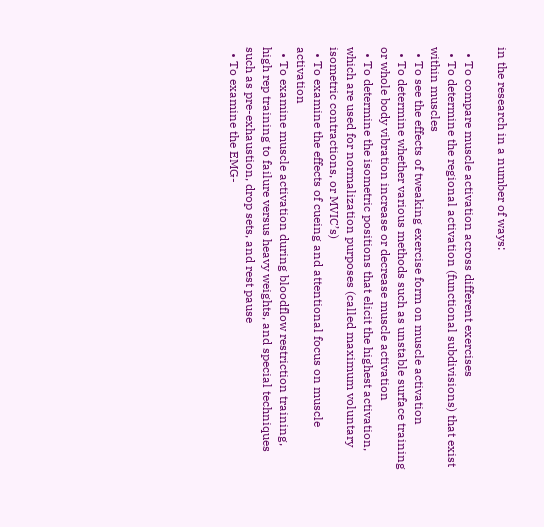in the research in a number of ways:

  • To compare muscle activation across different exercises
  • To determine the regional activation (functional subdivisions) that exist within muscles
  • To see the effects of tweaking exercise form on muscle activation
  • To determine whether various methods such as unstable surface training or whole body vibration increase or decrease muscle activation
  • To determine the isometric positions that elicit the highest activation, which are used for normalization purposes (called maximum voluntary isometric contractions, or MVIC’s)
  • To examine the effects of cueing and attentional focus on muscle activation
  • To examine muscle activation during bloodflow restriction training, high rep training to failure versus heavy weights, and special techniques such as pre-exhaustion, drop sets, and rest pause
  • To examine the EMG-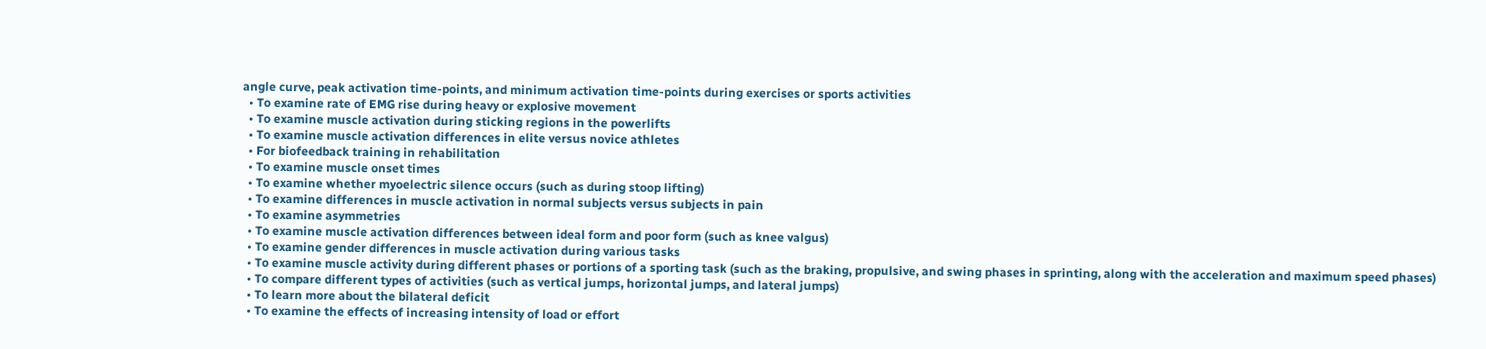angle curve, peak activation time-points, and minimum activation time-points during exercises or sports activities
  • To examine rate of EMG rise during heavy or explosive movement
  • To examine muscle activation during sticking regions in the powerlifts
  • To examine muscle activation differences in elite versus novice athletes
  • For biofeedback training in rehabilitation
  • To examine muscle onset times
  • To examine whether myoelectric silence occurs (such as during stoop lifting)
  • To examine differences in muscle activation in normal subjects versus subjects in pain
  • To examine asymmetries
  • To examine muscle activation differences between ideal form and poor form (such as knee valgus)
  • To examine gender differences in muscle activation during various tasks
  • To examine muscle activity during different phases or portions of a sporting task (such as the braking, propulsive, and swing phases in sprinting, along with the acceleration and maximum speed phases)
  • To compare different types of activities (such as vertical jumps, horizontal jumps, and lateral jumps)
  • To learn more about the bilateral deficit
  • To examine the effects of increasing intensity of load or effort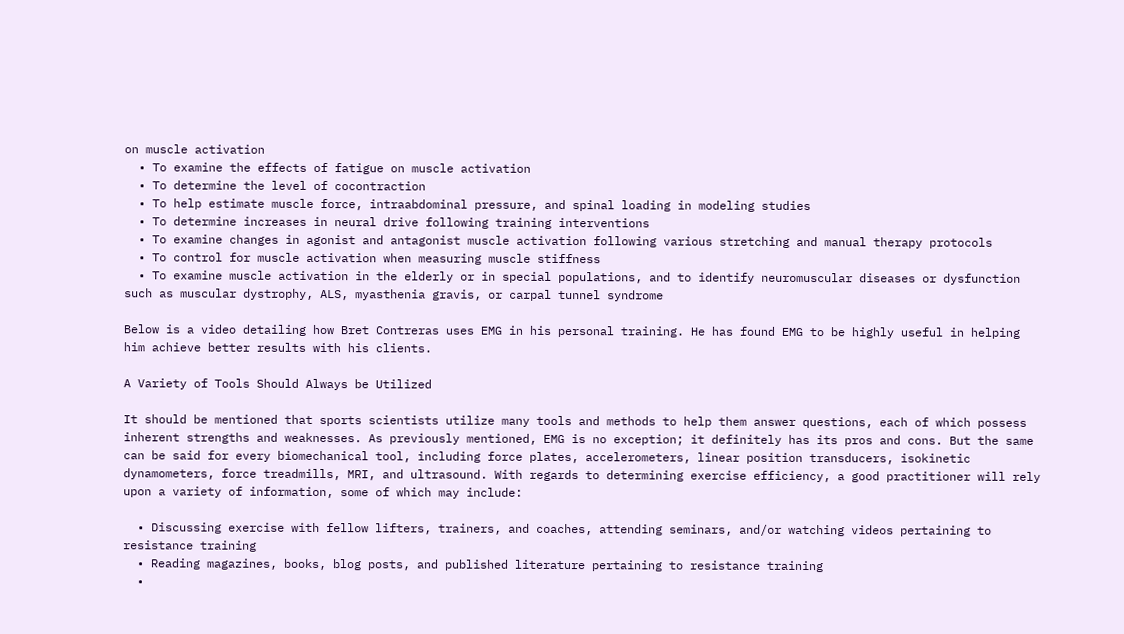on muscle activation
  • To examine the effects of fatigue on muscle activation
  • To determine the level of cocontraction
  • To help estimate muscle force, intraabdominal pressure, and spinal loading in modeling studies
  • To determine increases in neural drive following training interventions
  • To examine changes in agonist and antagonist muscle activation following various stretching and manual therapy protocols
  • To control for muscle activation when measuring muscle stiffness
  • To examine muscle activation in the elderly or in special populations, and to identify neuromuscular diseases or dysfunction such as muscular dystrophy, ALS, myasthenia gravis, or carpal tunnel syndrome

Below is a video detailing how Bret Contreras uses EMG in his personal training. He has found EMG to be highly useful in helping him achieve better results with his clients.

A Variety of Tools Should Always be Utilized

It should be mentioned that sports scientists utilize many tools and methods to help them answer questions, each of which possess inherent strengths and weaknesses. As previously mentioned, EMG is no exception; it definitely has its pros and cons. But the same can be said for every biomechanical tool, including force plates, accelerometers, linear position transducers, isokinetic dynamometers, force treadmills, MRI, and ultrasound. With regards to determining exercise efficiency, a good practitioner will rely upon a variety of information, some of which may include:

  • Discussing exercise with fellow lifters, trainers, and coaches, attending seminars, and/or watching videos pertaining to resistance training
  • Reading magazines, books, blog posts, and published literature pertaining to resistance training
  •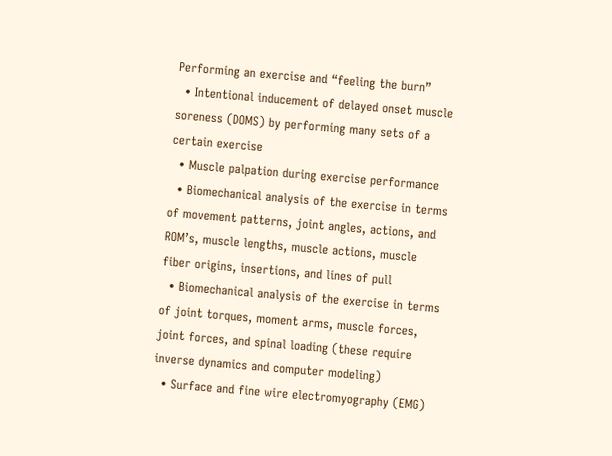Performing an exercise and “feeling the burn”
  • Intentional inducement of delayed onset muscle soreness (DOMS) by performing many sets of a certain exercise
  • Muscle palpation during exercise performance
  • Biomechanical analysis of the exercise in terms of movement patterns, joint angles, actions, and ROM’s, muscle lengths, muscle actions, muscle fiber origins, insertions, and lines of pull
  • Biomechanical analysis of the exercise in terms of joint torques, moment arms, muscle forces, joint forces, and spinal loading (these require inverse dynamics and computer modeling)
  • Surface and fine wire electromyography (EMG)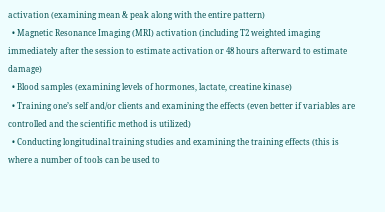activation (examining mean & peak along with the entire pattern)
  • Magnetic Resonance Imaging (MRI) activation (including T2 weighted imaging immediately after the session to estimate activation or 48 hours afterward to estimate damage)
  • Blood samples (examining levels of hormones, lactate, creatine kinase)
  • Training one’s self and/or clients and examining the effects (even better if variables are controlled and the scientific method is utilized)
  • Conducting longitudinal training studies and examining the training effects (this is where a number of tools can be used to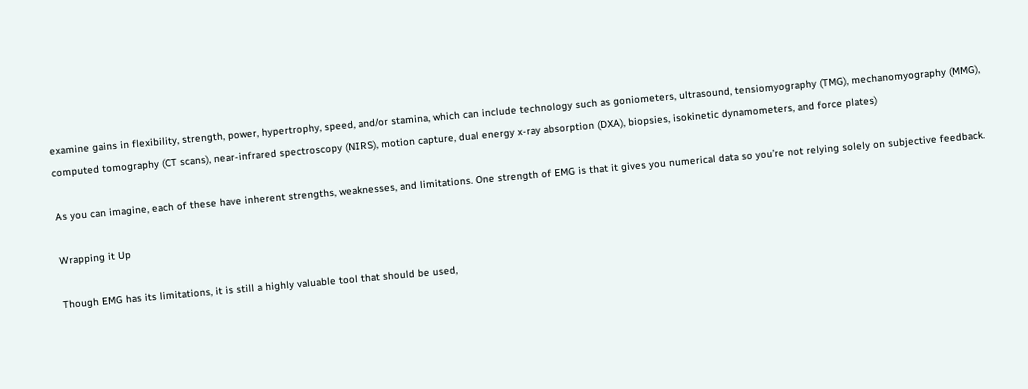examine gains in flexibility, strength, power, hypertrophy, speed, and/or stamina, which can include technology such as goniometers, ultrasound, tensiomyography (TMG), mechanomyography (MMG), computed tomography (CT scans), near-infrared spectroscopy (NIRS), motion capture, dual energy x-ray absorption (DXA), biopsies, isokinetic dynamometers, and force plates)

As you can imagine, each of these have inherent strengths, weaknesses, and limitations. One strength of EMG is that it gives you numerical data so you’re not relying solely on subjective feedback.

Wrapping it Up

Though EMG has its limitations, it is still a highly valuable tool that should be used,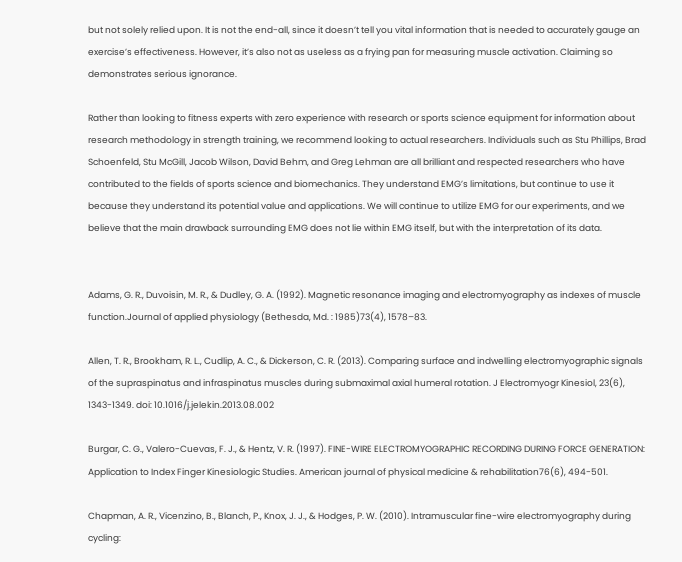but not solely relied upon. It is not the end-all, since it doesn’t tell you vital information that is needed to accurately gauge an exercise’s effectiveness. However, it’s also not as useless as a frying pan for measuring muscle activation. Claiming so demonstrates serious ignorance.

Rather than looking to fitness experts with zero experience with research or sports science equipment for information about research methodology in strength training, we recommend looking to actual researchers. Individuals such as Stu Phillips, Brad Schoenfeld, Stu McGill, Jacob Wilson, David Behm, and Greg Lehman are all brilliant and respected researchers who have contributed to the fields of sports science and biomechanics. They understand EMG’s limitations, but continue to use it because they understand its potential value and applications. We will continue to utilize EMG for our experiments, and we believe that the main drawback surrounding EMG does not lie within EMG itself, but with the interpretation of its data.


Adams, G. R., Duvoisin, M. R., & Dudley, G. A. (1992). Magnetic resonance imaging and electromyography as indexes of muscle function.Journal of applied physiology (Bethesda, Md. : 1985)73(4), 1578–83.

Allen, T. R., Brookham, R. L., Cudlip, A. C., & Dickerson, C. R. (2013). Comparing surface and indwelling electromyographic signals of the supraspinatus and infraspinatus muscles during submaximal axial humeral rotation. J Electromyogr Kinesiol, 23(6), 1343-1349. doi: 10.1016/j.jelekin.2013.08.002

Burgar, C. G., Valero-Cuevas, F. J., & Hentz, V. R. (1997). FINE-WIRE ELECTROMYOGRAPHIC RECORDING DURING FORCE GENERATION: Application to Index Finger Kinesiologic Studies. American journal of physical medicine & rehabilitation76(6), 494-501.

Chapman, A. R., Vicenzino, B., Blanch, P., Knox, J. J., & Hodges, P. W. (2010). Intramuscular fine-wire electromyography during cycling: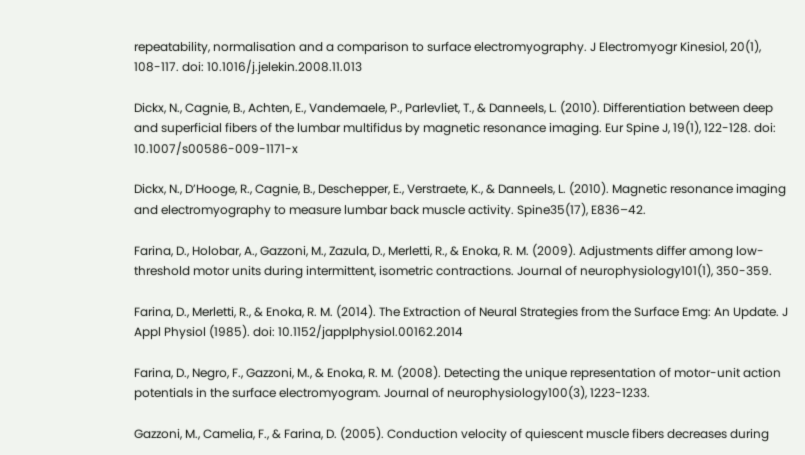repeatability, normalisation and a comparison to surface electromyography. J Electromyogr Kinesiol, 20(1), 108-117. doi: 10.1016/j.jelekin.2008.11.013

Dickx, N., Cagnie, B., Achten, E., Vandemaele, P., Parlevliet, T., & Danneels, L. (2010). Differentiation between deep and superficial fibers of the lumbar multifidus by magnetic resonance imaging. Eur Spine J, 19(1), 122-128. doi: 10.1007/s00586-009-1171-x

Dickx, N., D’Hooge, R., Cagnie, B., Deschepper, E., Verstraete, K., & Danneels, L. (2010). Magnetic resonance imaging and electromyography to measure lumbar back muscle activity. Spine35(17), E836–42.

Farina, D., Holobar, A., Gazzoni, M., Zazula, D., Merletti, R., & Enoka, R. M. (2009). Adjustments differ among low-threshold motor units during intermittent, isometric contractions. Journal of neurophysiology101(1), 350-359.

Farina, D., Merletti, R., & Enoka, R. M. (2014). The Extraction of Neural Strategies from the Surface Emg: An Update. J Appl Physiol (1985). doi: 10.1152/japplphysiol.00162.2014

Farina, D., Negro, F., Gazzoni, M., & Enoka, R. M. (2008). Detecting the unique representation of motor-unit action potentials in the surface electromyogram. Journal of neurophysiology100(3), 1223-1233.

Gazzoni, M., Camelia, F., & Farina, D. (2005). Conduction velocity of quiescent muscle fibers decreases during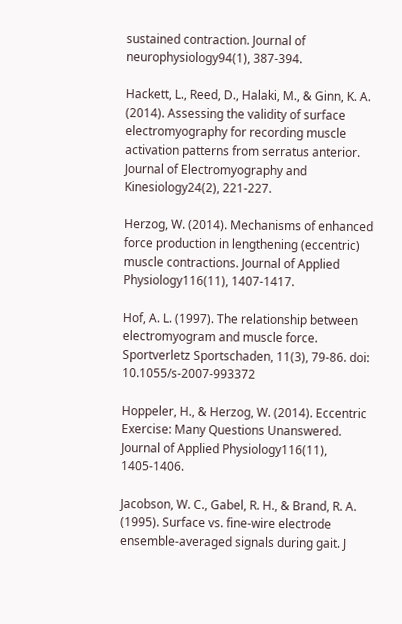sustained contraction. Journal of neurophysiology94(1), 387-394.

Hackett, L., Reed, D., Halaki, M., & Ginn, K. A. (2014). Assessing the validity of surface electromyography for recording muscle activation patterns from serratus anterior. Journal of Electromyography and Kinesiology24(2), 221-227.

Herzog, W. (2014). Mechanisms of enhanced force production in lengthening (eccentric) muscle contractions. Journal of Applied Physiology116(11), 1407-1417.

Hof, A. L. (1997). The relationship between electromyogram and muscle force. Sportverletz Sportschaden, 11(3), 79-86. doi: 10.1055/s-2007-993372

Hoppeler, H., & Herzog, W. (2014). Eccentric Exercise: Many Questions Unanswered. Journal of Applied Physiology116(11), 1405-1406.

Jacobson, W. C., Gabel, R. H., & Brand, R. A. (1995). Surface vs. fine-wire electrode ensemble-averaged signals during gait. J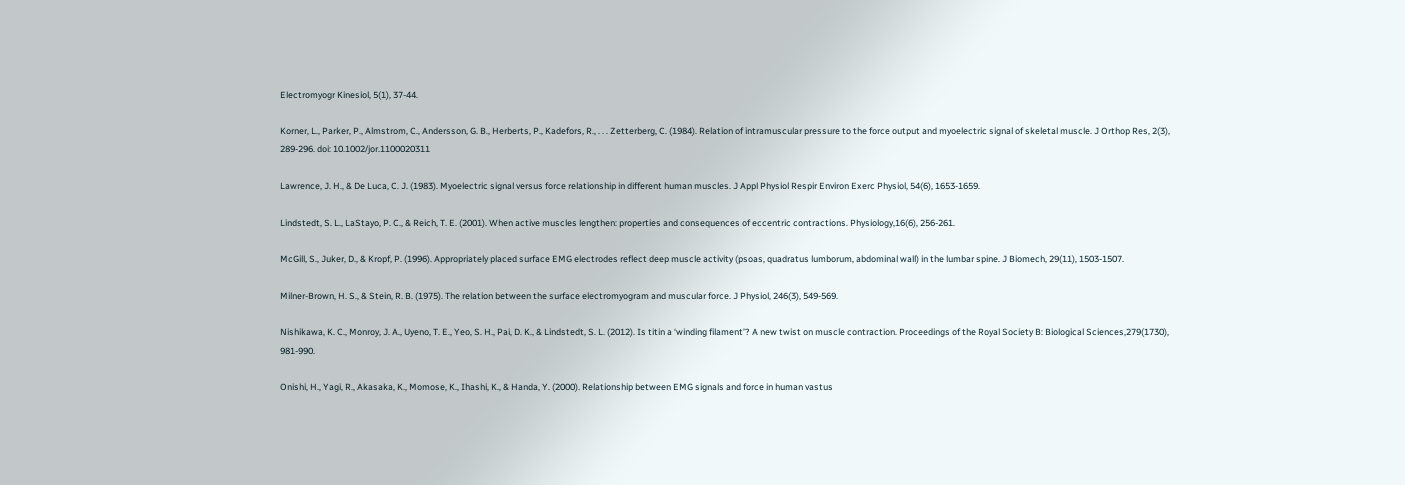Electromyogr Kinesiol, 5(1), 37-44.

Korner, L., Parker, P., Almstrom, C., Andersson, G. B., Herberts, P., Kadefors, R., . . . Zetterberg, C. (1984). Relation of intramuscular pressure to the force output and myoelectric signal of skeletal muscle. J Orthop Res, 2(3), 289-296. doi: 10.1002/jor.1100020311

Lawrence, J. H., & De Luca, C. J. (1983). Myoelectric signal versus force relationship in different human muscles. J Appl Physiol Respir Environ Exerc Physiol, 54(6), 1653-1659.

Lindstedt, S. L., LaStayo, P. C., & Reich, T. E. (2001). When active muscles lengthen: properties and consequences of eccentric contractions. Physiology,16(6), 256-261.

McGill, S., Juker, D., & Kropf, P. (1996). Appropriately placed surface EMG electrodes reflect deep muscle activity (psoas, quadratus lumborum, abdominal wall) in the lumbar spine. J Biomech, 29(11), 1503-1507.

Milner-Brown, H. S., & Stein, R. B. (1975). The relation between the surface electromyogram and muscular force. J Physiol, 246(3), 549-569.

Nishikawa, K. C., Monroy, J. A., Uyeno, T. E., Yeo, S. H., Pai, D. K., & Lindstedt, S. L. (2012). Is titin a ‘winding filament’? A new twist on muscle contraction. Proceedings of the Royal Society B: Biological Sciences,279(1730), 981-990.

Onishi, H., Yagi, R., Akasaka, K., Momose, K., Ihashi, K., & Handa, Y. (2000). Relationship between EMG signals and force in human vastus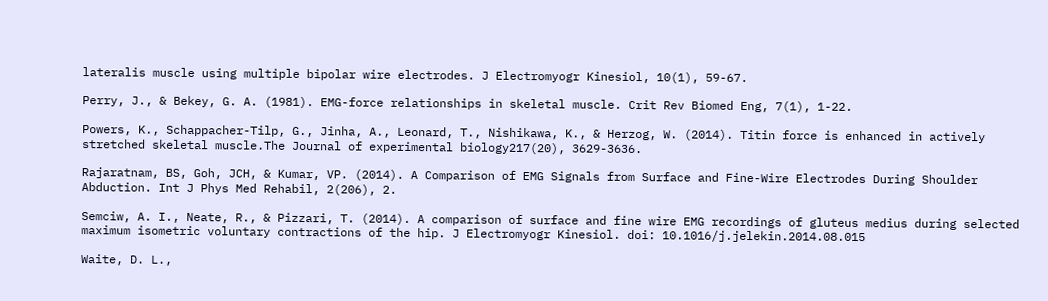lateralis muscle using multiple bipolar wire electrodes. J Electromyogr Kinesiol, 10(1), 59-67.

Perry, J., & Bekey, G. A. (1981). EMG-force relationships in skeletal muscle. Crit Rev Biomed Eng, 7(1), 1-22.

Powers, K., Schappacher-Tilp, G., Jinha, A., Leonard, T., Nishikawa, K., & Herzog, W. (2014). Titin force is enhanced in actively stretched skeletal muscle.The Journal of experimental biology217(20), 3629-3636.

Rajaratnam, BS, Goh, JCH, & Kumar, VP. (2014). A Comparison of EMG Signals from Surface and Fine-Wire Electrodes During Shoulder Abduction. Int J Phys Med Rehabil, 2(206), 2.

Semciw, A. I., Neate, R., & Pizzari, T. (2014). A comparison of surface and fine wire EMG recordings of gluteus medius during selected maximum isometric voluntary contractions of the hip. J Electromyogr Kinesiol. doi: 10.1016/j.jelekin.2014.08.015

Waite, D. L.,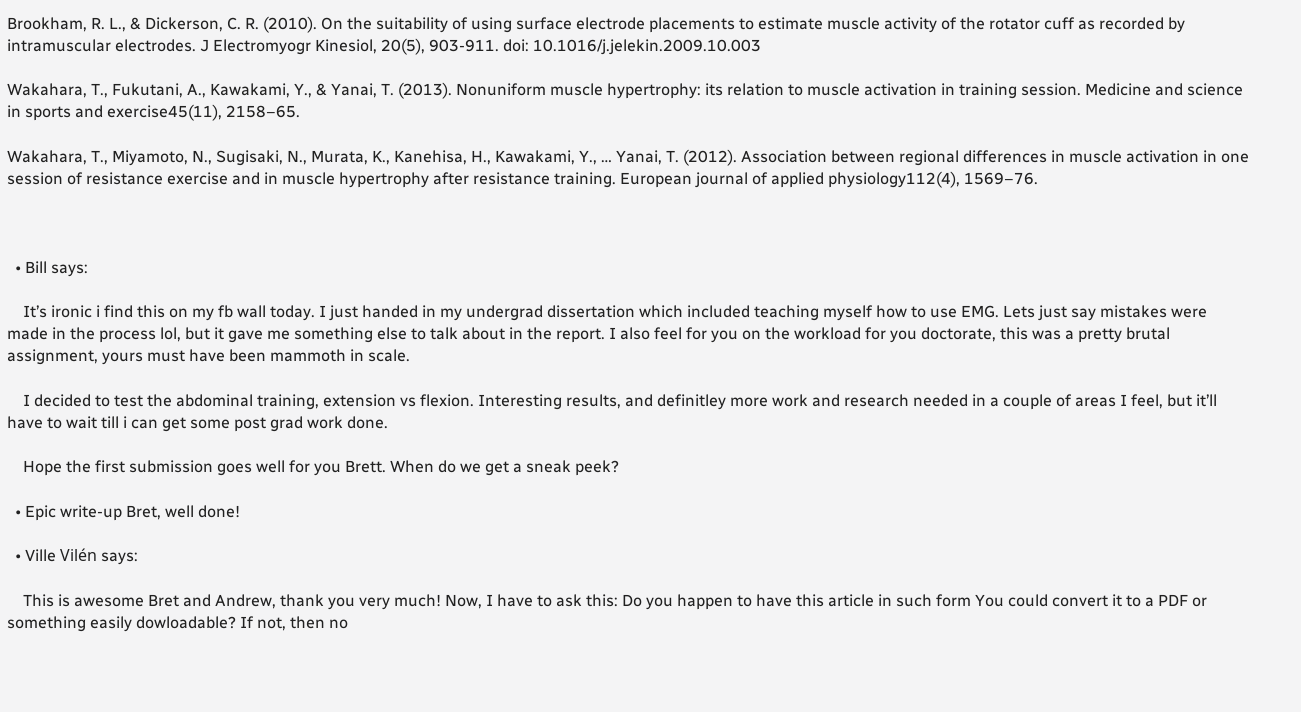Brookham, R. L., & Dickerson, C. R. (2010). On the suitability of using surface electrode placements to estimate muscle activity of the rotator cuff as recorded by intramuscular electrodes. J Electromyogr Kinesiol, 20(5), 903-911. doi: 10.1016/j.jelekin.2009.10.003

Wakahara, T., Fukutani, A., Kawakami, Y., & Yanai, T. (2013). Nonuniform muscle hypertrophy: its relation to muscle activation in training session. Medicine and science in sports and exercise45(11), 2158–65.

Wakahara, T., Miyamoto, N., Sugisaki, N., Murata, K., Kanehisa, H., Kawakami, Y., … Yanai, T. (2012). Association between regional differences in muscle activation in one session of resistance exercise and in muscle hypertrophy after resistance training. European journal of applied physiology112(4), 1569–76.



  • Bill says:

    It’s ironic i find this on my fb wall today. I just handed in my undergrad dissertation which included teaching myself how to use EMG. Lets just say mistakes were made in the process lol, but it gave me something else to talk about in the report. I also feel for you on the workload for you doctorate, this was a pretty brutal assignment, yours must have been mammoth in scale.

    I decided to test the abdominal training, extension vs flexion. Interesting results, and definitley more work and research needed in a couple of areas I feel, but it’ll have to wait till i can get some post grad work done.

    Hope the first submission goes well for you Brett. When do we get a sneak peek?

  • Epic write-up Bret, well done!

  • Ville Vilén says:

    This is awesome Bret and Andrew, thank you very much! Now, I have to ask this: Do you happen to have this article in such form You could convert it to a PDF or something easily dowloadable? If not, then no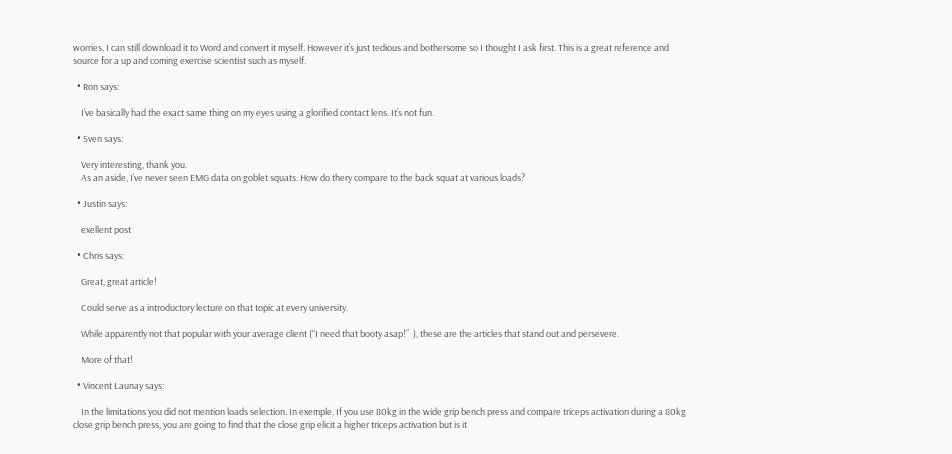worries, I can still download it to Word and convert it myself. However it’s just tedious and bothersome so I thought I ask first. This is a great reference and source for a up and coming exercise scientist such as myself.

  • Ron says:

    I’ve basically had the exact same thing on my eyes using a glorified contact lens. It’s not fun.

  • Sven says:

    Very interesting, thank you.
    As an aside, I’ve never seen EMG data on goblet squats. How do thery compare to the back squat at various loads?

  • Justin says:

    exellent post

  • Chris says:

    Great, great article!

    Could serve as a introductory lecture on that topic at every university.

    While apparently not that popular with your average client (“I need that booty asap!”  ), these are the articles that stand out and persevere.

    More of that!

  • Vincent Launay says:

    In the limitations you did not mention loads selection. In exemple, If you use 80kg in the wide grip bench press and compare triceps activation during a 80kg close grip bench press, you are going to find that the close grip elicit a higher triceps activation but is it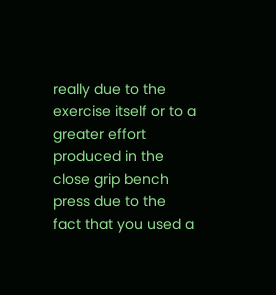really due to the exercise itself or to a greater effort produced in the close grip bench press due to the fact that you used a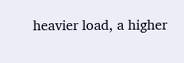heavier load, a higher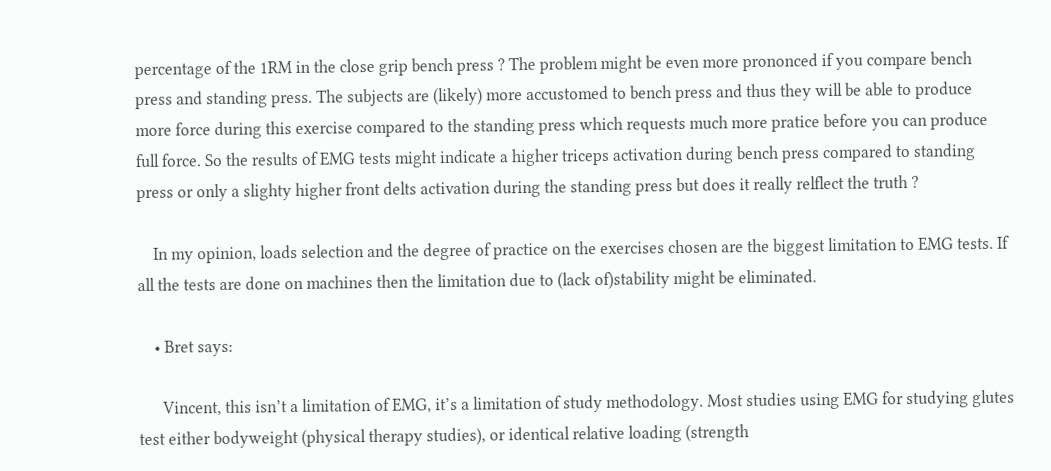percentage of the 1RM in the close grip bench press ? The problem might be even more prononced if you compare bench press and standing press. The subjects are (likely) more accustomed to bench press and thus they will be able to produce more force during this exercise compared to the standing press which requests much more pratice before you can produce full force. So the results of EMG tests might indicate a higher triceps activation during bench press compared to standing press or only a slighty higher front delts activation during the standing press but does it really relflect the truth ?

    In my opinion, loads selection and the degree of practice on the exercises chosen are the biggest limitation to EMG tests. If all the tests are done on machines then the limitation due to (lack of)stability might be eliminated.

    • Bret says:

      Vincent, this isn’t a limitation of EMG, it’s a limitation of study methodology. Most studies using EMG for studying glutes test either bodyweight (physical therapy studies), or identical relative loading (strength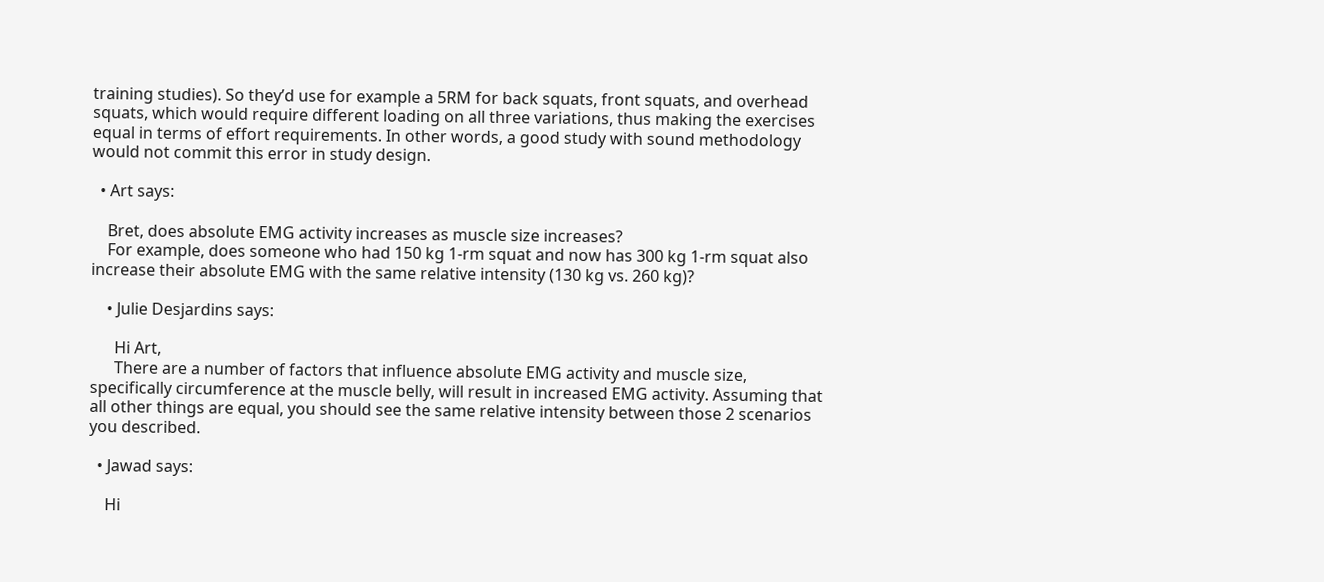training studies). So they’d use for example a 5RM for back squats, front squats, and overhead squats, which would require different loading on all three variations, thus making the exercises equal in terms of effort requirements. In other words, a good study with sound methodology would not commit this error in study design.

  • Art says:

    Bret, does absolute EMG activity increases as muscle size increases?
    For example, does someone who had 150 kg 1-rm squat and now has 300 kg 1-rm squat also increase their absolute EMG with the same relative intensity (130 kg vs. 260 kg)?

    • Julie Desjardins says:

      Hi Art,
      There are a number of factors that influence absolute EMG activity and muscle size, specifically circumference at the muscle belly, will result in increased EMG activity. Assuming that all other things are equal, you should see the same relative intensity between those 2 scenarios you described.

  • Jawad says:

    Hi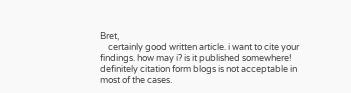Bret,
    certainly good written article. i want to cite your findings. how may i? is it published somewhere! definitely citation form blogs is not acceptable in most of the cases.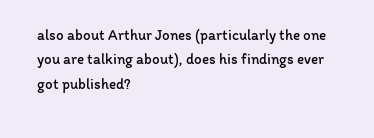also about Arthur Jones (particularly the one you are talking about), does his findings ever got published?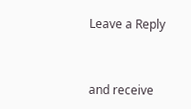Leave a Reply


and receive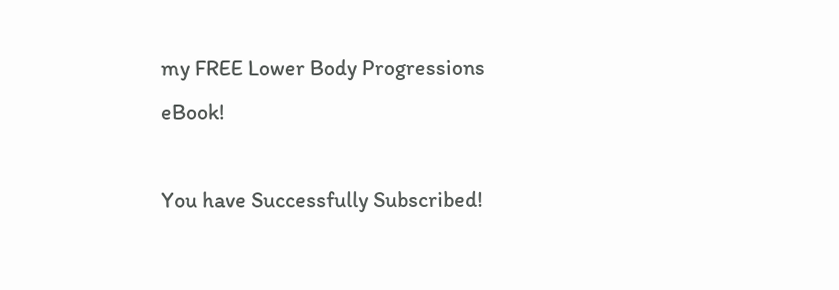my FREE Lower Body Progressions eBook!

You have Successfully Subscribed!